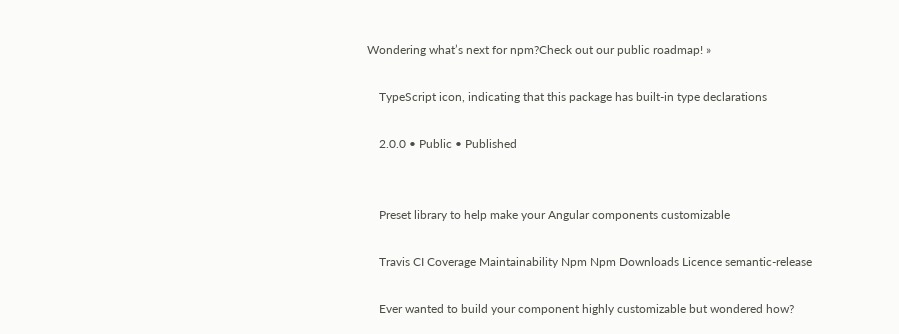Wondering what’s next for npm?Check out our public roadmap! »

    TypeScript icon, indicating that this package has built-in type declarations

    2.0.0 • Public • Published


    Preset library to help make your Angular components customizable

    Travis CI Coverage Maintainability Npm Npm Downloads Licence semantic-release

    Ever wanted to build your component highly customizable but wondered how?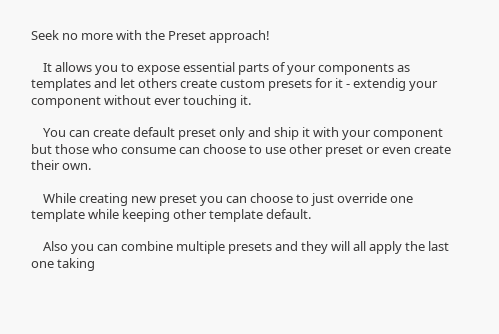Seek no more with the Preset approach!

    It allows you to expose essential parts of your components as templates and let others create custom presets for it - extendig your component without ever touching it.

    You can create default preset only and ship it with your component but those who consume can choose to use other preset or even create their own.

    While creating new preset you can choose to just override one template while keeping other template default.

    Also you can combine multiple presets and they will all apply the last one taking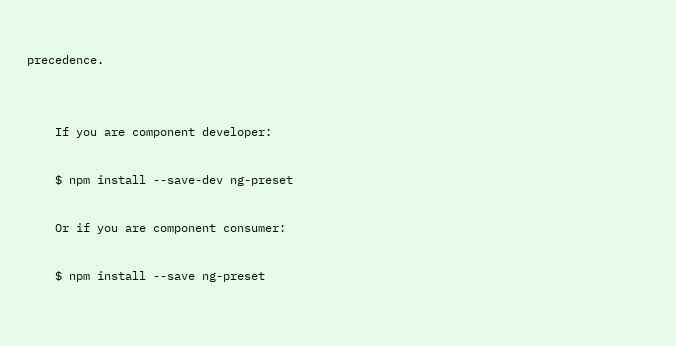precedence.


    If you are component developer:

    $ npm install --save-dev ng-preset

    Or if you are component consumer:

    $ npm install --save ng-preset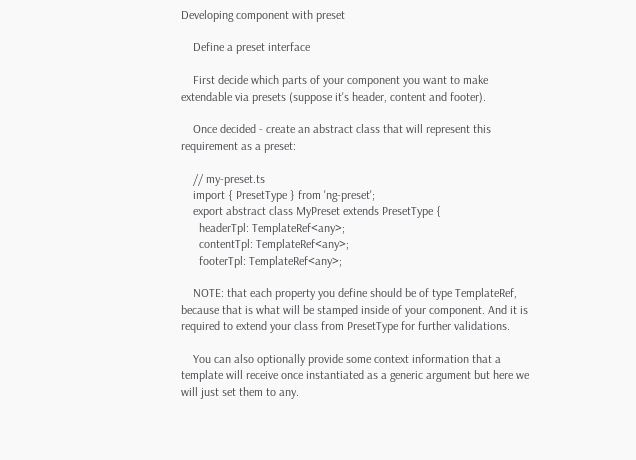Developing component with preset

    Define a preset interface

    First decide which parts of your component you want to make extendable via presets (suppose it's header, content and footer).

    Once decided - create an abstract class that will represent this requirement as a preset:

    // my-preset.ts
    import { PresetType } from 'ng-preset';
    export abstract class MyPreset extends PresetType {
      headerTpl: TemplateRef<any>;
      contentTpl: TemplateRef<any>;
      footerTpl: TemplateRef<any>;

    NOTE: that each property you define should be of type TemplateRef, because that is what will be stamped inside of your component. And it is required to extend your class from PresetType for further validations.

    You can also optionally provide some context information that a template will receive once instantiated as a generic argument but here we will just set them to any.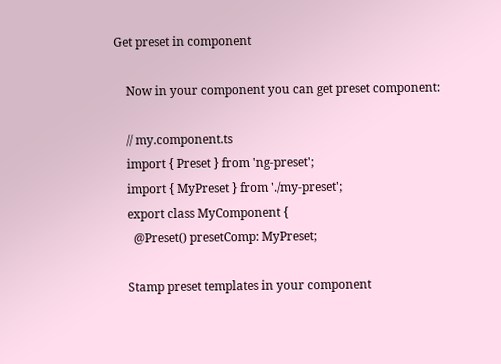Get preset in component

    Now in your component you can get preset component:

    // my.component.ts
    import { Preset } from 'ng-preset';
    import { MyPreset } from './my-preset';
    export class MyComponent {
      @Preset() presetComp: MyPreset;

    Stamp preset templates in your component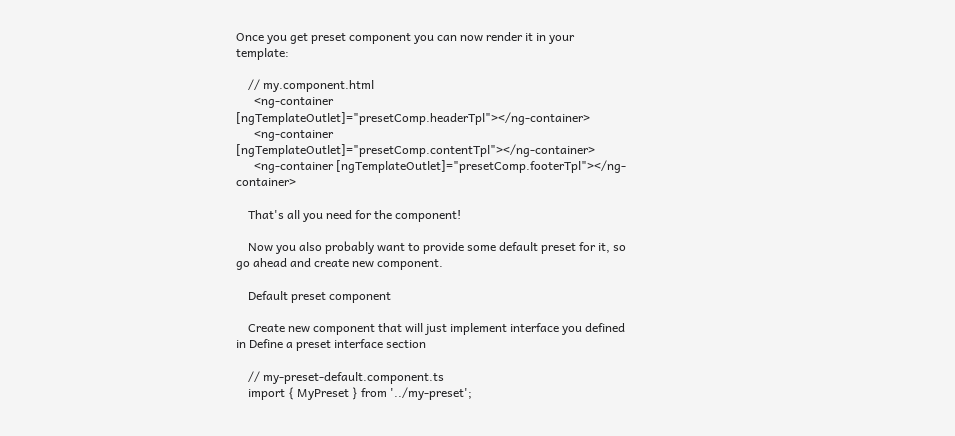Once you get preset component you can now render it in your template:

    // my.component.html
      <ng-container [ngTemplateOutlet]="presetComp.headerTpl"></ng-container>
      <ng-container [ngTemplateOutlet]="presetComp.contentTpl"></ng-container>
      <ng-container [ngTemplateOutlet]="presetComp.footerTpl"></ng-container>

    That's all you need for the component!

    Now you also probably want to provide some default preset for it, so go ahead and create new component.

    Default preset component

    Create new component that will just implement interface you defined in Define a preset interface section

    // my-preset-default.component.ts
    import { MyPreset } from '../my-preset';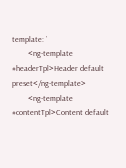template: `
        <ng-template #headerTpl>Header default preset</ng-template>
        <ng-template #contentTpl>Content default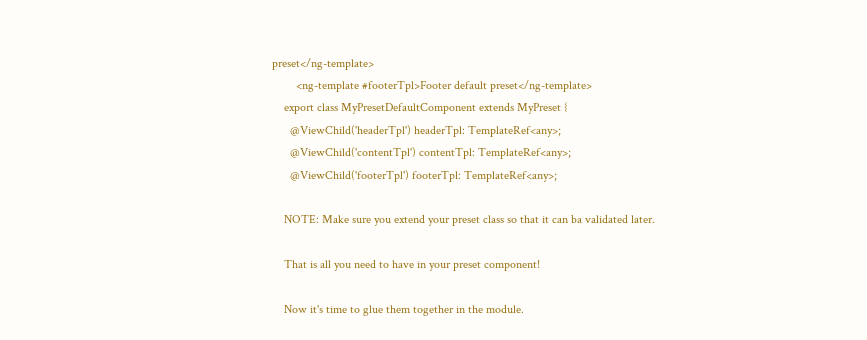preset</ng-template>
        <ng-template #footerTpl>Footer default preset</ng-template>
    export class MyPresetDefaultComponent extends MyPreset {
      @ViewChild('headerTpl') headerTpl: TemplateRef<any>;
      @ViewChild('contentTpl') contentTpl: TemplateRef<any>;
      @ViewChild('footerTpl') footerTpl: TemplateRef<any>;

    NOTE: Make sure you extend your preset class so that it can ba validated later.

    That is all you need to have in your preset component!

    Now it's time to glue them together in the module.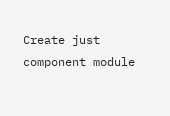Create just component module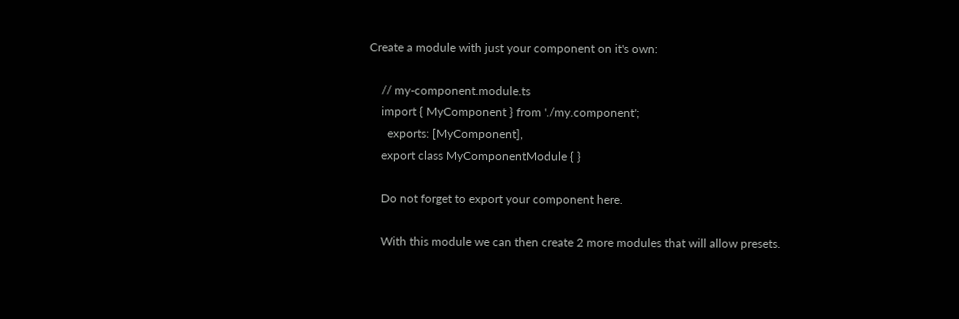Create a module with just your component on it's own:

    // my-component.module.ts
    import { MyComponent } from './my.component';
      exports: [MyComponent],
    export class MyComponentModule { }

    Do not forget to export your component here.

    With this module we can then create 2 more modules that will allow presets.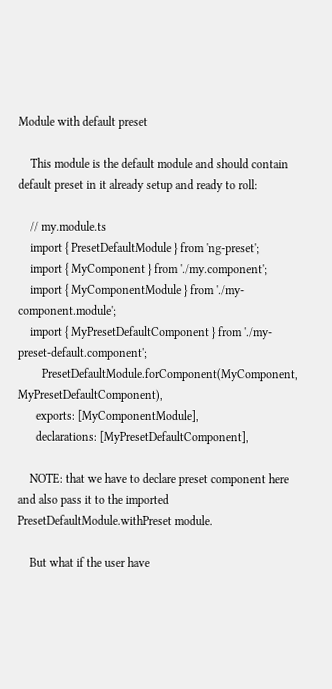Module with default preset

    This module is the default module and should contain default preset in it already setup and ready to roll:

    // my.module.ts
    import { PresetDefaultModule } from 'ng-preset';
    import { MyComponent } from './my.component';
    import { MyComponentModule } from './my-component.module';
    import { MyPresetDefaultComponent } from './my-preset-default.component';
        PresetDefaultModule.forComponent(MyComponent, MyPresetDefaultComponent),
      exports: [MyComponentModule],
      declarations: [MyPresetDefaultComponent],

    NOTE: that we have to declare preset component here and also pass it to the imported PresetDefaultModule.withPreset module.

    But what if the user have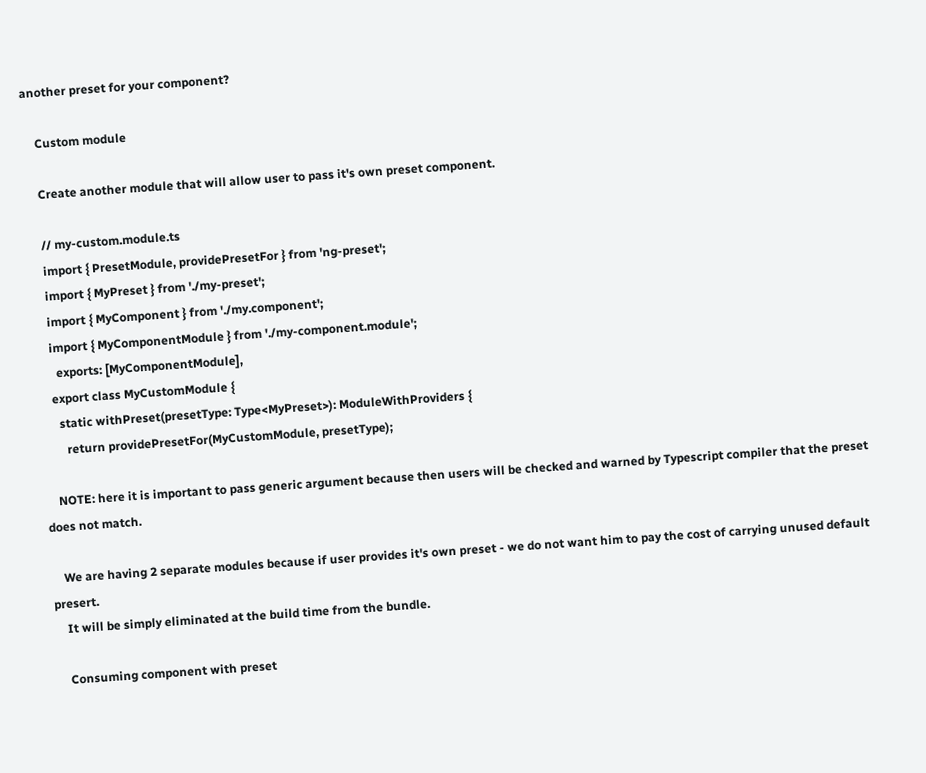another preset for your component?

    Custom module

    Create another module that will allow user to pass it's own preset component.

    // my-custom.module.ts
    import { PresetModule, providePresetFor } from 'ng-preset';
    import { MyPreset } from './my-preset';
    import { MyComponent } from './my.component';
    import { MyComponentModule } from './my-component.module';
      exports: [MyComponentModule],
    export class MyCustomModule {
      static withPreset(presetType: Type<MyPreset>): ModuleWithProviders {
        return providePresetFor(MyCustomModule, presetType);

    NOTE: here it is important to pass generic argument because then users will be checked and warned by Typescript compiler that the preset does not match.

    We are having 2 separate modules because if user provides it's own preset - we do not want him to pay the cost of carrying unused default presert.
    It will be simply eliminated at the build time from the bundle.

    Consuming component with preset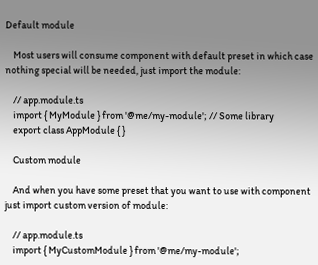Default module

    Most users will consume component with default preset in which case nothing special will be needed, just import the module:

    // app.module.ts
    import { MyModule } from '@me/my-module'; // Some library
    export class AppModule { }

    Custom module

    And when you have some preset that you want to use with component just import custom version of module:

    // app.module.ts
    import { MyCustomModule } from '@me/my-module';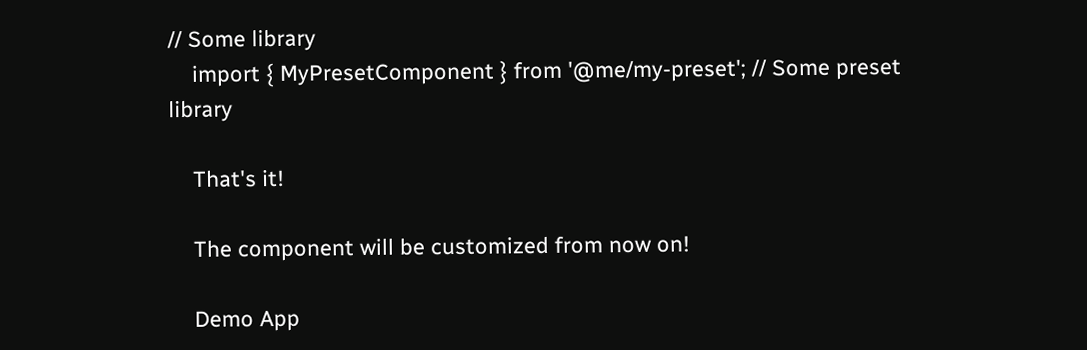// Some library
    import { MyPresetComponent } from '@me/my-preset'; // Some preset library

    That's it!

    The component will be customized from now on!

    Demo App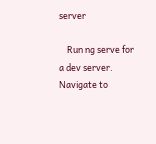server

    Run ng serve for a dev server. Navigate to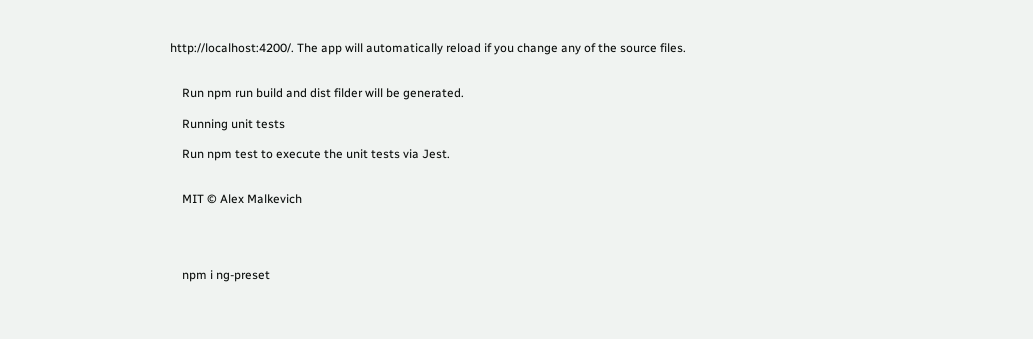http://localhost:4200/. The app will automatically reload if you change any of the source files.


    Run npm run build and dist filder will be generated.

    Running unit tests

    Run npm test to execute the unit tests via Jest.


    MIT © Alex Malkevich




    npm i ng-preset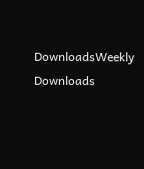DownloadsWeekly Downloads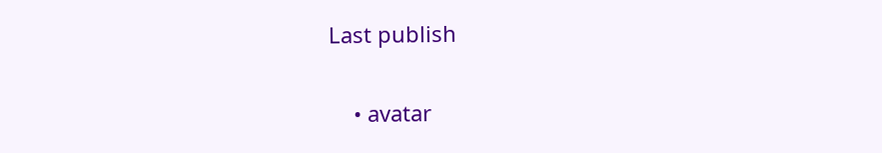Last publish


    • avatar